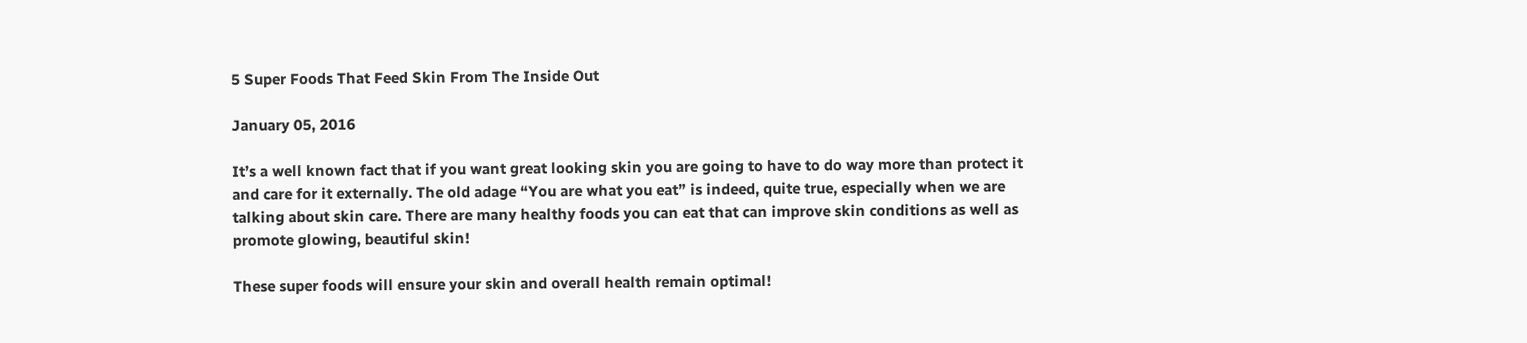5 Super Foods That Feed Skin From The Inside Out

January 05, 2016

It’s a well known fact that if you want great looking skin you are going to have to do way more than protect it and care for it externally. The old adage “You are what you eat” is indeed, quite true, especially when we are talking about skin care. There are many healthy foods you can eat that can improve skin conditions as well as promote glowing, beautiful skin!

These super foods will ensure your skin and overall health remain optimal!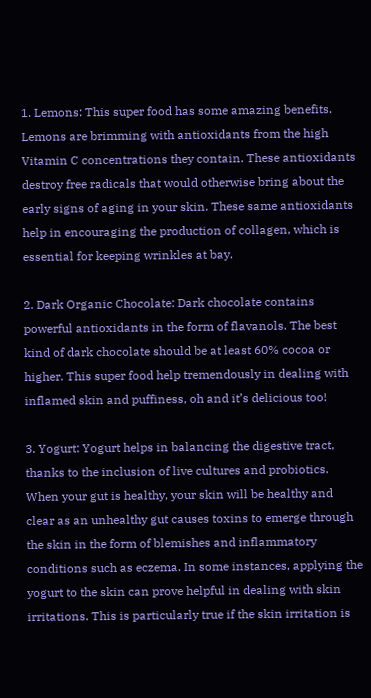1. Lemons: This super food has some amazing benefits. Lemons are brimming with antioxidants from the high Vitamin C concentrations they contain. These antioxidants destroy free radicals that would otherwise bring about the early signs of aging in your skin. These same antioxidants help in encouraging the production of collagen, which is essential for keeping wrinkles at bay.

2. Dark Organic Chocolate: Dark chocolate contains powerful antioxidants in the form of flavanols. The best kind of dark chocolate should be at least 60% cocoa or higher. This super food help tremendously in dealing with inflamed skin and puffiness, oh and it’s delicious too!

3. Yogurt: Yogurt helps in balancing the digestive tract, thanks to the inclusion of live cultures and probiotics. When your gut is healthy, your skin will be healthy and clear as an unhealthy gut causes toxins to emerge through the skin in the form of blemishes and inflammatory conditions such as eczema. In some instances, applying the yogurt to the skin can prove helpful in dealing with skin irritations. This is particularly true if the skin irritation is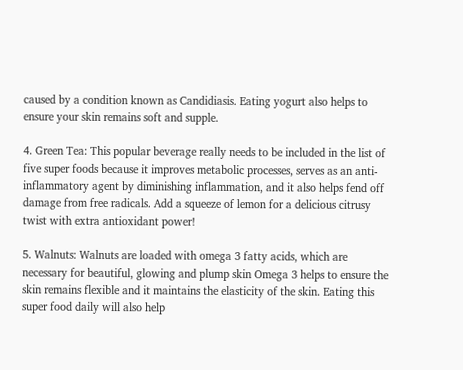caused by a condition known as Candidiasis. Eating yogurt also helps to ensure your skin remains soft and supple.

4. Green Tea: This popular beverage really needs to be included in the list of five super foods because it improves metabolic processes, serves as an anti-inflammatory agent by diminishing inflammation, and it also helps fend off damage from free radicals. Add a squeeze of lemon for a delicious citrusy twist with extra antioxidant power!

5. Walnuts: Walnuts are loaded with omega 3 fatty acids, which are necessary for beautiful, glowing and plump skin Omega 3 helps to ensure the skin remains flexible and it maintains the elasticity of the skin. Eating this super food daily will also help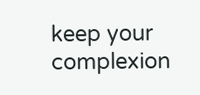keep your complexion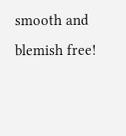smooth and blemish free!